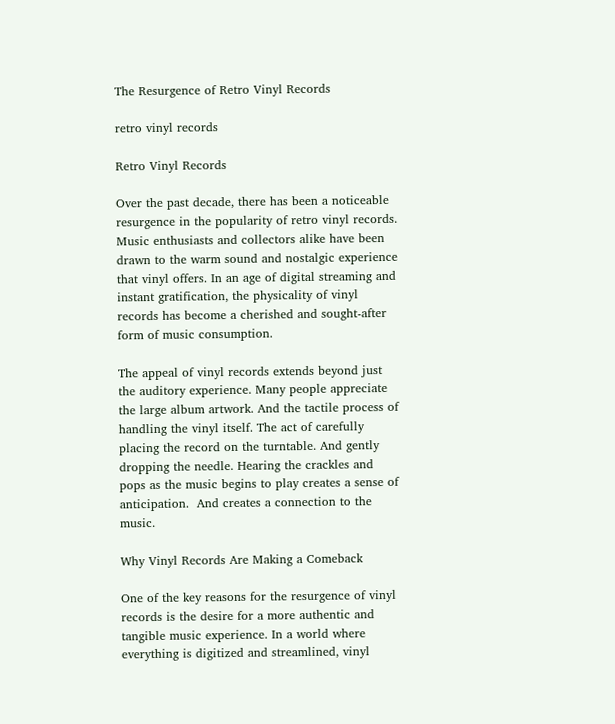The Resurgence of Retro Vinyl Records

retro vinyl records

Retro Vinyl Records

Over the past decade, there has been a noticeable resurgence in the popularity of retro vinyl records. Music enthusiasts and collectors alike have been drawn to the warm sound and nostalgic experience that vinyl offers. In an age of digital streaming and instant gratification, the physicality of vinyl records has become a cherished and sought-after form of music consumption.

The appeal of vinyl records extends beyond just the auditory experience. Many people appreciate the large album artwork. And the tactile process of handling the vinyl itself. The act of carefully placing the record on the turntable. And gently dropping the needle. Hearing the crackles and pops as the music begins to play creates a sense of anticipation.  And creates a connection to the music.

Why Vinyl Records Are Making a Comeback

One of the key reasons for the resurgence of vinyl records is the desire for a more authentic and tangible music experience. In a world where everything is digitized and streamlined, vinyl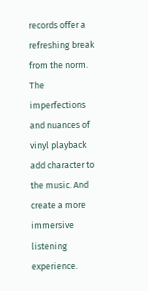records offer a refreshing break from the norm. The imperfections and nuances of vinyl playback add character to the music. And create a more immersive listening experience.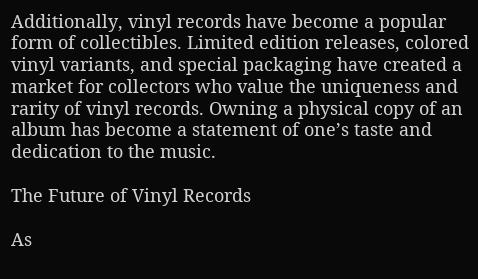Additionally, vinyl records have become a popular form of collectibles. Limited edition releases, colored vinyl variants, and special packaging have created a market for collectors who value the uniqueness and rarity of vinyl records. Owning a physical copy of an album has become a statement of one’s taste and dedication to the music.

The Future of Vinyl Records

As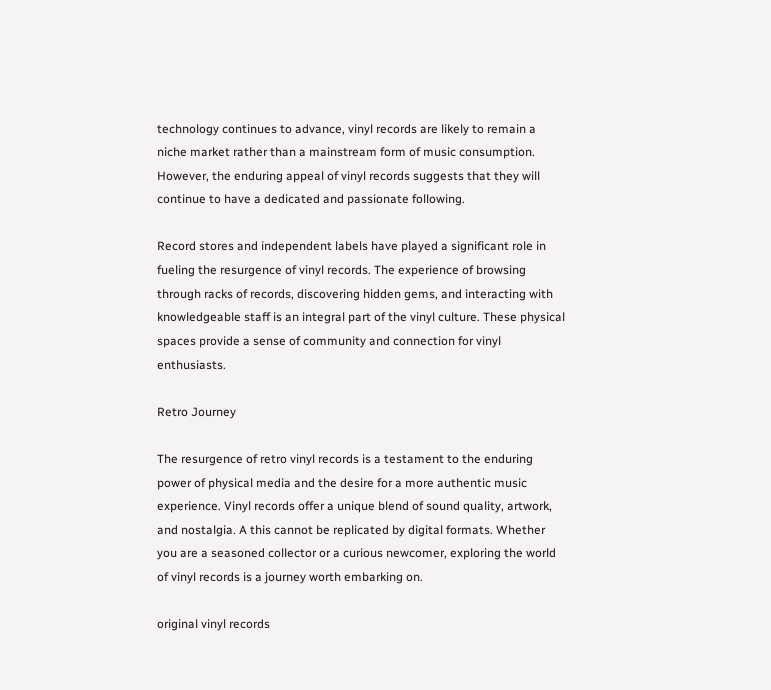technology continues to advance, vinyl records are likely to remain a niche market rather than a mainstream form of music consumption. However, the enduring appeal of vinyl records suggests that they will continue to have a dedicated and passionate following.

Record stores and independent labels have played a significant role in fueling the resurgence of vinyl records. The experience of browsing through racks of records, discovering hidden gems, and interacting with knowledgeable staff is an integral part of the vinyl culture. These physical spaces provide a sense of community and connection for vinyl enthusiasts.

Retro Journey

The resurgence of retro vinyl records is a testament to the enduring power of physical media and the desire for a more authentic music experience. Vinyl records offer a unique blend of sound quality, artwork, and nostalgia. A this cannot be replicated by digital formats. Whether you are a seasoned collector or a curious newcomer, exploring the world of vinyl records is a journey worth embarking on.

original vinyl records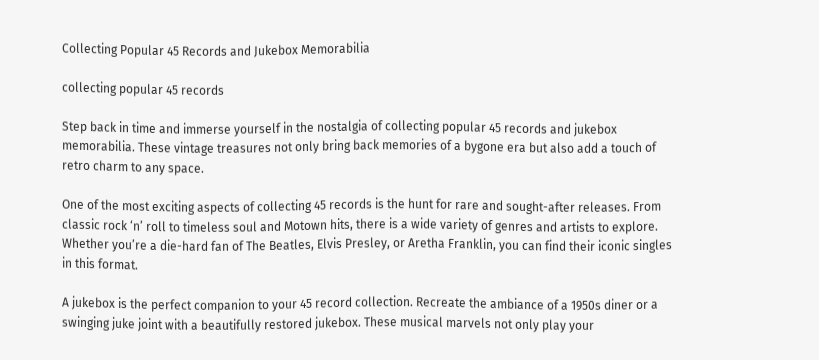Collecting Popular 45 Records and Jukebox Memorabilia

collecting popular 45 records

Step back in time and immerse yourself in the nostalgia of collecting popular 45 records and jukebox memorabilia. These vintage treasures not only bring back memories of a bygone era but also add a touch of retro charm to any space.

One of the most exciting aspects of collecting 45 records is the hunt for rare and sought-after releases. From classic rock ‘n’ roll to timeless soul and Motown hits, there is a wide variety of genres and artists to explore. Whether you’re a die-hard fan of The Beatles, Elvis Presley, or Aretha Franklin, you can find their iconic singles in this format.

A jukebox is the perfect companion to your 45 record collection. Recreate the ambiance of a 1950s diner or a swinging juke joint with a beautifully restored jukebox. These musical marvels not only play your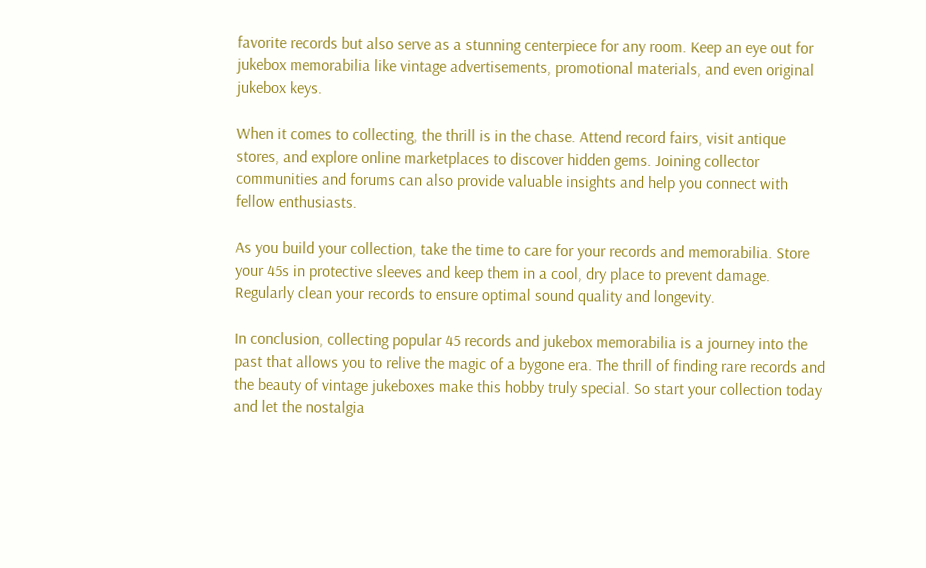favorite records but also serve as a stunning centerpiece for any room. Keep an eye out for jukebox memorabilia like vintage advertisements, promotional materials, and even original jukebox keys.

When it comes to collecting, the thrill is in the chase. Attend record fairs, visit antique stores, and explore online marketplaces to discover hidden gems. Joining collector communities and forums can also provide valuable insights and help you connect with fellow enthusiasts.

As you build your collection, take the time to care for your records and memorabilia. Store your 45s in protective sleeves and keep them in a cool, dry place to prevent damage. Regularly clean your records to ensure optimal sound quality and longevity.

In conclusion, collecting popular 45 records and jukebox memorabilia is a journey into the past that allows you to relive the magic of a bygone era. The thrill of finding rare records and the beauty of vintage jukeboxes make this hobby truly special. So start your collection today and let the nostalgia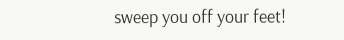sweep you off your feet!